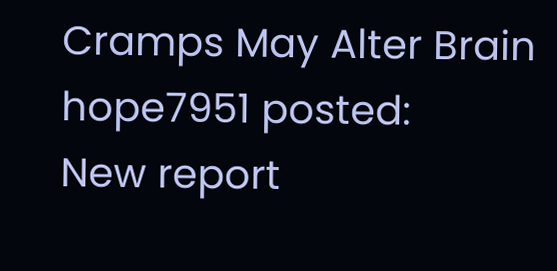Cramps May Alter Brain
hope7951 posted:
New report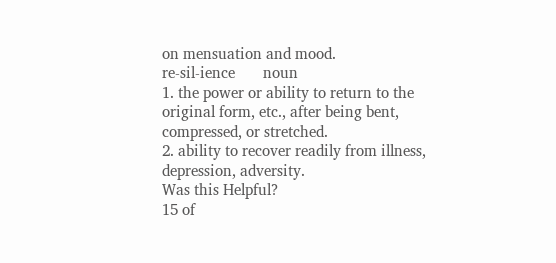on mensuation and mood.
re-sil-ience       noun
1. the power or ability to return to the original form, etc., after being bent, compressed, or stretched.
2. ability to recover readily from illness, depression, adversity.
Was this Helpful?
15 of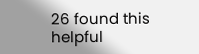26 found this helpful